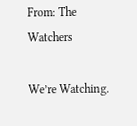From: The Watchers

We’re Watching.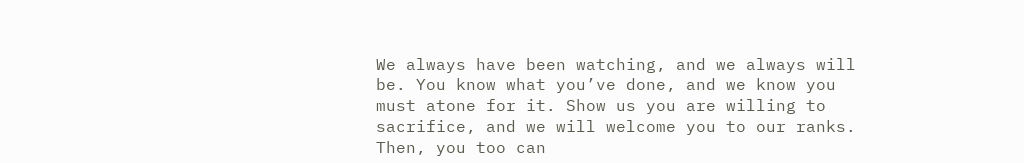We always have been watching, and we always will be. You know what you’ve done, and we know you must atone for it. Show us you are willing to sacrifice, and we will welcome you to our ranks. Then, you too can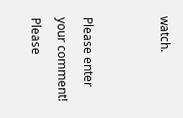watch.


Please enter your comment!
Please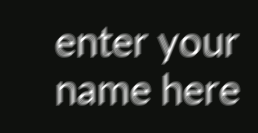enter your name here